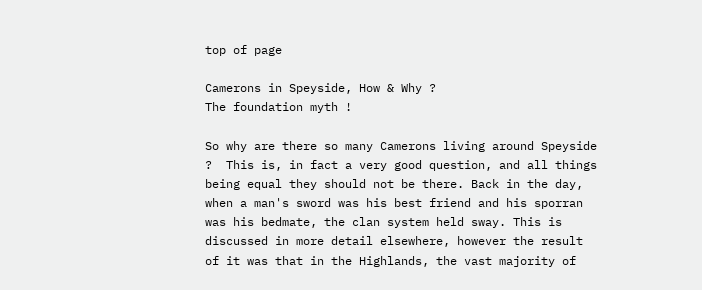top of page

Camerons in Speyside, How & Why ?
The foundation myth !

So why are there so many Camerons living around Speyside ?  This is, in fact a very good question, and all things being equal they should not be there. Back in the day, when a man's sword was his best friend and his sporran was his bedmate, the clan system held sway. This is discussed in more detail elsewhere, however the result of it was that in the Highlands, the vast majority of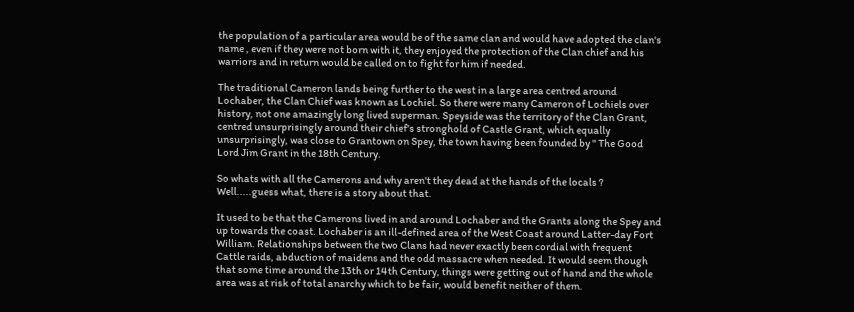the population of a particular area would be of the same clan and would have adopted the clan's name , even if they were not born with it, they enjoyed the protection of the Clan chief and his warriors and in return would be called on to fight for him if needed.

The traditional Cameron lands being further to the west in a large area centred around Lochaber, the Clan Chief was known as Lochiel. So there were many Cameron of Lochiels over history, not one amazingly long lived superman. Speyside was the territory of the Clan Grant,  centred unsurprisingly around their chief's stronghold of Castle Grant, which equally unsurprisingly, was close to Grantown on Spey, the town having been founded by " The Good Lord Jim Grant in the 18th Century.

So whats with all the Camerons and why aren't they dead at the hands of the locals ?  Well.....guess what, there is a story about that.

It used to be that the Camerons lived in and around Lochaber and the Grants along the Spey and up towards the coast. Lochaber is an ill-defined area of the West Coast around Latter-day Fort William. Relationships between the two Clans had never exactly been cordial with frequent Cattle raids, abduction of maidens and the odd massacre when needed. It would seem though that some time around the 13th or 14th Century, things were getting out of hand and the whole area was at risk of total anarchy which to be fair, would benefit neither of them.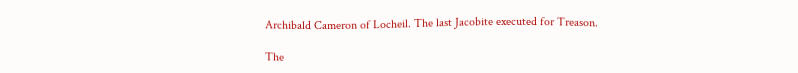Archibald Cameron of Locheil. The last Jacobite executed for Treason.

The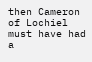then Cameron of Lochiel must have had a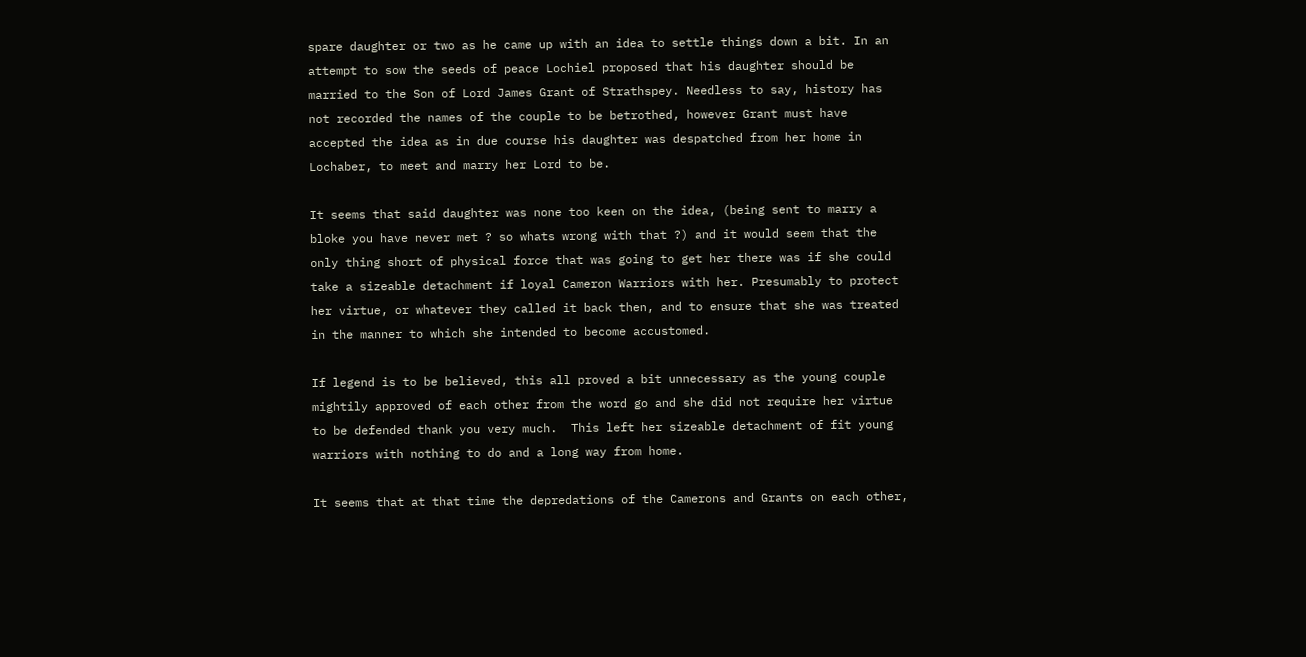spare daughter or two as he came up with an idea to settle things down a bit. In an attempt to sow the seeds of peace Lochiel proposed that his daughter should be married to the Son of Lord James Grant of Strathspey. Needless to say, history has not recorded the names of the couple to be betrothed, however Grant must have accepted the idea as in due course his daughter was despatched from her home in Lochaber, to meet and marry her Lord to be.

It seems that said daughter was none too keen on the idea, (being sent to marry a bloke you have never met ? so whats wrong with that ?) and it would seem that the only thing short of physical force that was going to get her there was if she could take a sizeable detachment if loyal Cameron Warriors with her. Presumably to protect her virtue, or whatever they called it back then, and to ensure that she was treated in the manner to which she intended to become accustomed.

If legend is to be believed, this all proved a bit unnecessary as the young couple mightily approved of each other from the word go and she did not require her virtue to be defended thank you very much.  This left her sizeable detachment of fit young warriors with nothing to do and a long way from home.

It seems that at that time the depredations of the Camerons and Grants on each other,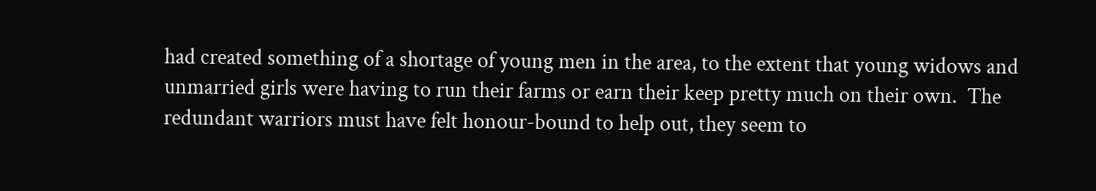had created something of a shortage of young men in the area, to the extent that young widows and unmarried girls were having to run their farms or earn their keep pretty much on their own.  The redundant warriors must have felt honour-bound to help out, they seem to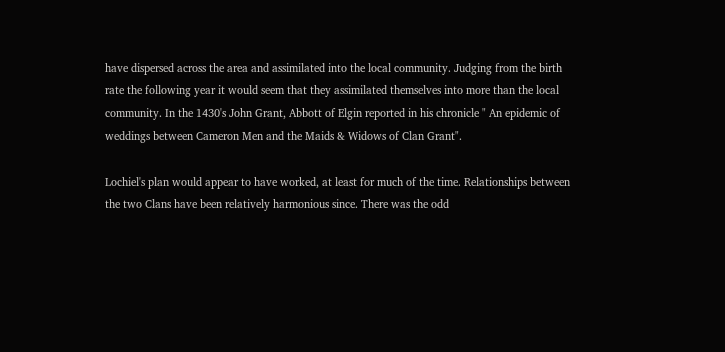have dispersed across the area and assimilated into the local community. Judging from the birth rate the following year it would seem that they assimilated themselves into more than the local community. In the 1430's John Grant, Abbott of Elgin reported in his chronicle " An epidemic of weddings between Cameron Men and the Maids & Widows of Clan Grant".

Lochiel's plan would appear to have worked, at least for much of the time. Relationships between the two Clans have been relatively harmonious since. There was the odd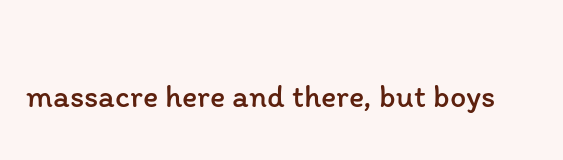massacre here and there, but boys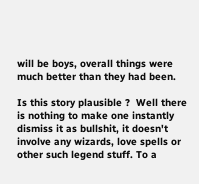will be boys, overall things were much better than they had been.

Is this story plausible ?  Well there is nothing to make one instantly dismiss it as bullshit, it doesn't involve any wizards, love spells or other such legend stuff. To a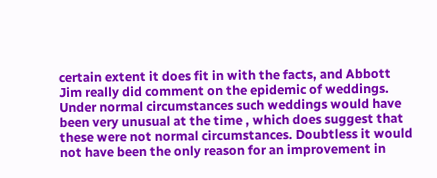certain extent it does fit in with the facts, and Abbott Jim really did comment on the epidemic of weddings. Under normal circumstances such weddings would have been very unusual at the time , which does suggest that these were not normal circumstances. Doubtless it would not have been the only reason for an improvement in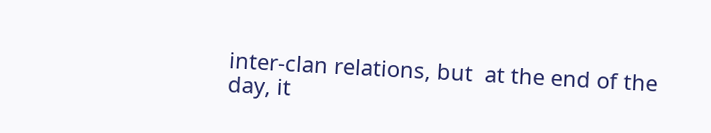inter-clan relations, but  at the end of the day, it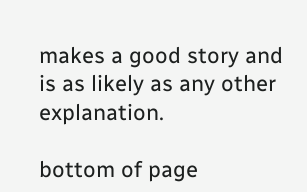makes a good story and is as likely as any other explanation.

bottom of page